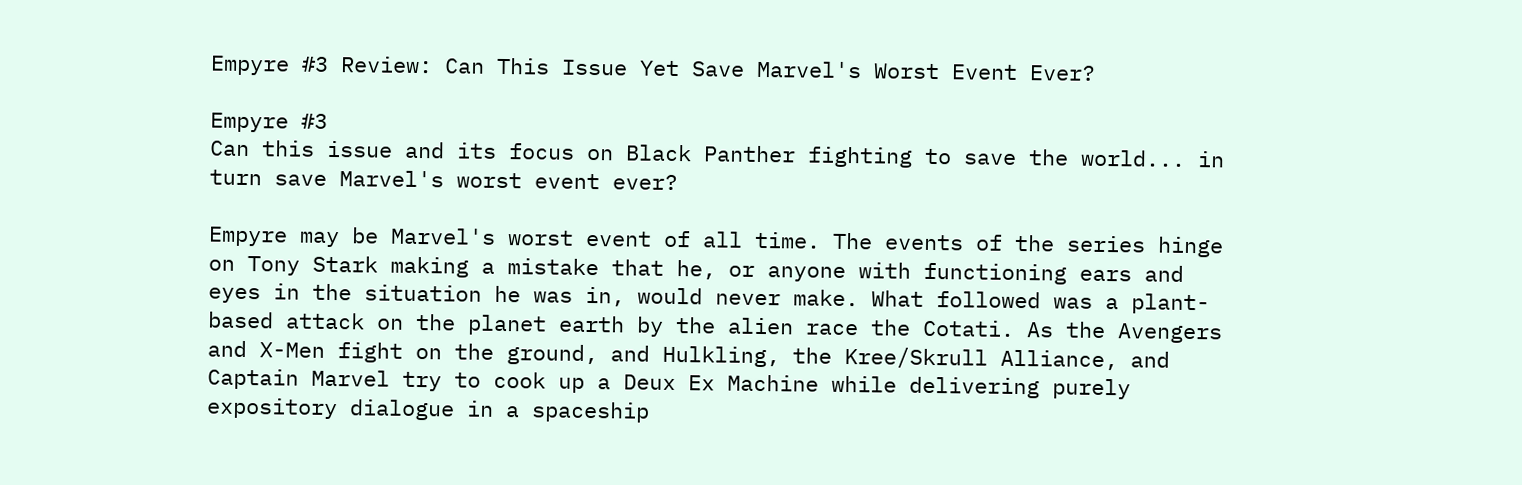Empyre #3 Review: Can This Issue Yet Save Marvel's Worst Event Ever?

Empyre #3
Can this issue and its focus on Black Panther fighting to save the world... in turn save Marvel's worst event ever?

Empyre may be Marvel's worst event of all time. The events of the series hinge on Tony Stark making a mistake that he, or anyone with functioning ears and eyes in the situation he was in, would never make. What followed was a plant-based attack on the planet earth by the alien race the Cotati. As the Avengers and X-Men fight on the ground, and Hulkling, the Kree/Skrull Alliance, and Captain Marvel try to cook up a Deux Ex Machine while delivering purely expository dialogue in a spaceship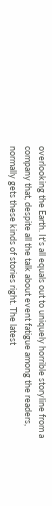overlooking the Earth. It's all equals out to uniquely horrible storyline from a company that, despite all the talk about event fatigue among the readers, normally gets these kinds of stories right. The latest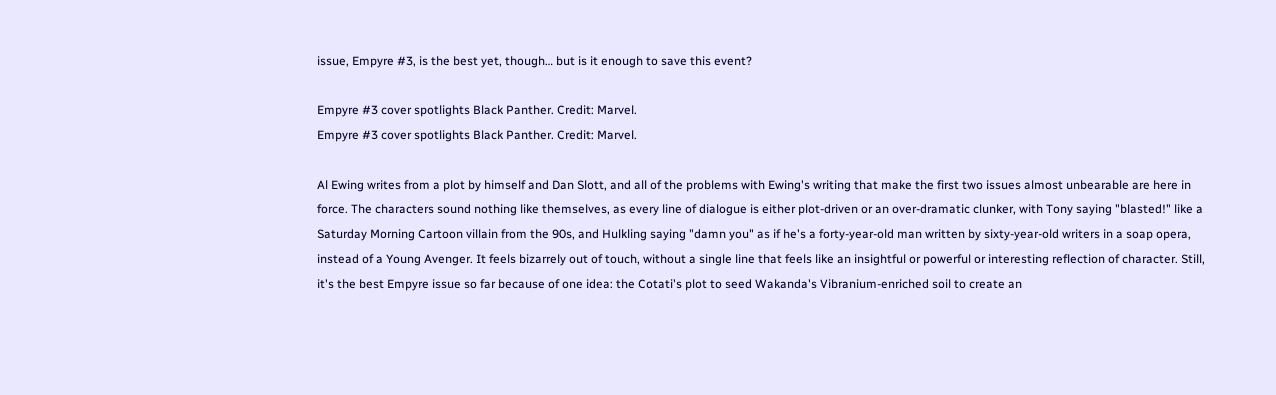issue, Empyre #3, is the best yet, though… but is it enough to save this event?

Empyre #3 cover spotlights Black Panther. Credit: Marvel.
Empyre #3 cover spotlights Black Panther. Credit: Marvel.

Al Ewing writes from a plot by himself and Dan Slott, and all of the problems with Ewing's writing that make the first two issues almost unbearable are here in force. The characters sound nothing like themselves, as every line of dialogue is either plot-driven or an over-dramatic clunker, with Tony saying "blasted!" like a Saturday Morning Cartoon villain from the 90s, and Hulkling saying "damn you" as if he's a forty-year-old man written by sixty-year-old writers in a soap opera, instead of a Young Avenger. It feels bizarrely out of touch, without a single line that feels like an insightful or powerful or interesting reflection of character. Still, it's the best Empyre issue so far because of one idea: the Cotati's plot to seed Wakanda's Vibranium-enriched soil to create an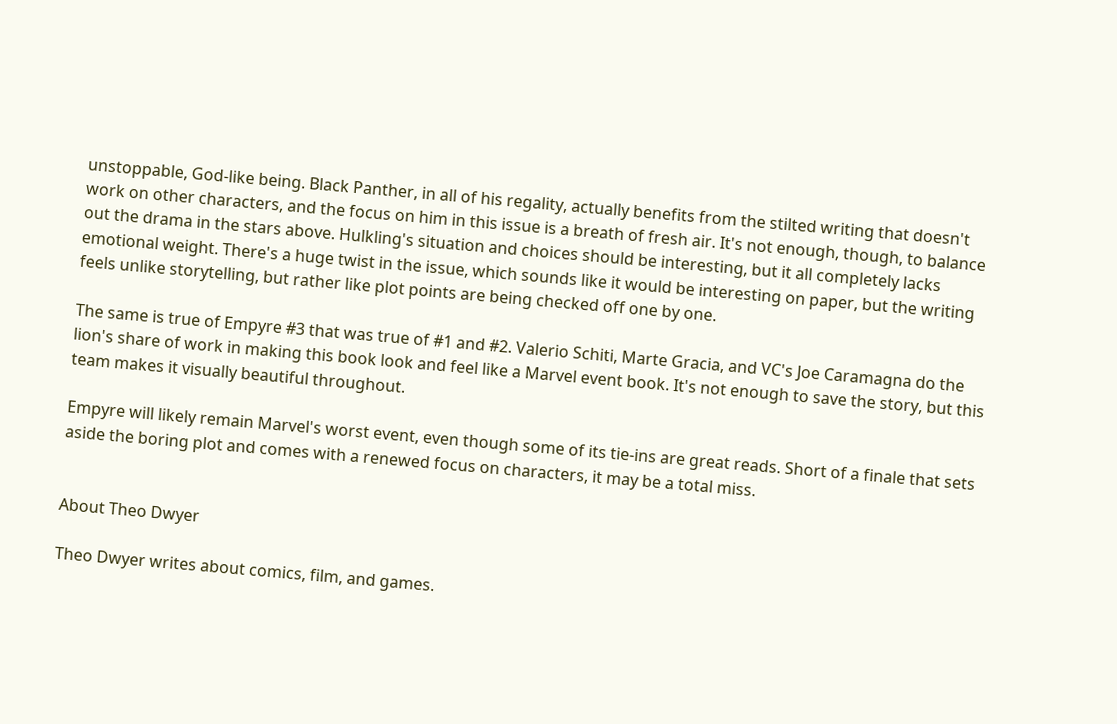unstoppable, God-like being. Black Panther, in all of his regality, actually benefits from the stilted writing that doesn't work on other characters, and the focus on him in this issue is a breath of fresh air. It's not enough, though, to balance out the drama in the stars above. Hulkling's situation and choices should be interesting, but it all completely lacks emotional weight. There's a huge twist in the issue, which sounds like it would be interesting on paper, but the writing feels unlike storytelling, but rather like plot points are being checked off one by one.

The same is true of Empyre #3 that was true of #1 and #2. Valerio Schiti, Marte Gracia, and VC's Joe Caramagna do the lion's share of work in making this book look and feel like a Marvel event book. It's not enough to save the story, but this team makes it visually beautiful throughout.

Empyre will likely remain Marvel's worst event, even though some of its tie-ins are great reads. Short of a finale that sets aside the boring plot and comes with a renewed focus on characters, it may be a total miss.


About Theo Dwyer

Theo Dwyer writes about comics, film, and games.